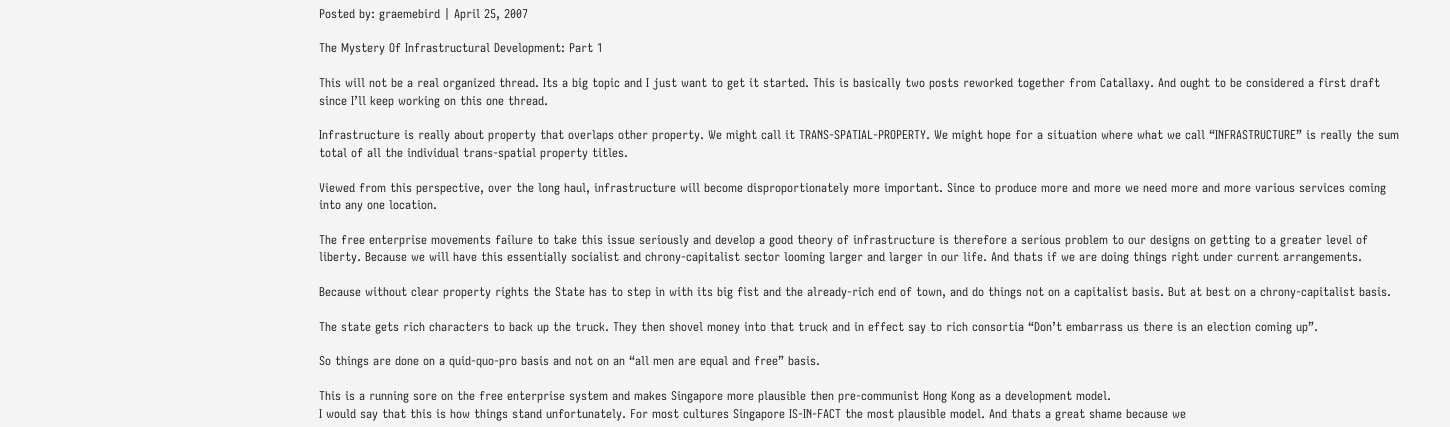Posted by: graemebird | April 25, 2007

The Mystery Of Infrastructural Development: Part 1

This will not be a real organized thread. Its a big topic and I just want to get it started. This is basically two posts reworked together from Catallaxy. And ought to be considered a first draft since I’ll keep working on this one thread.

Infrastructure is really about property that overlaps other property. We might call it TRANS-SPATIAL-PROPERTY. We might hope for a situation where what we call “INFRASTRUCTURE” is really the sum total of all the individual trans-spatial property titles.

Viewed from this perspective, over the long haul, infrastructure will become disproportionately more important. Since to produce more and more we need more and more various services coming into any one location.

The free enterprise movements failure to take this issue seriously and develop a good theory of infrastructure is therefore a serious problem to our designs on getting to a greater level of liberty. Because we will have this essentially socialist and chrony-capitalist sector looming larger and larger in our life. And thats if we are doing things right under current arrangements.

Because without clear property rights the State has to step in with its big fist and the already-rich end of town, and do things not on a capitalist basis. But at best on a chrony-capitalist basis.

The state gets rich characters to back up the truck. They then shovel money into that truck and in effect say to rich consortia “Don’t embarrass us there is an election coming up”.

So things are done on a quid-quo-pro basis and not on an “all men are equal and free” basis.

This is a running sore on the free enterprise system and makes Singapore more plausible then pre-communist Hong Kong as a development model.
I would say that this is how things stand unfortunately. For most cultures Singapore IS-IN-FACT the most plausible model. And thats a great shame because we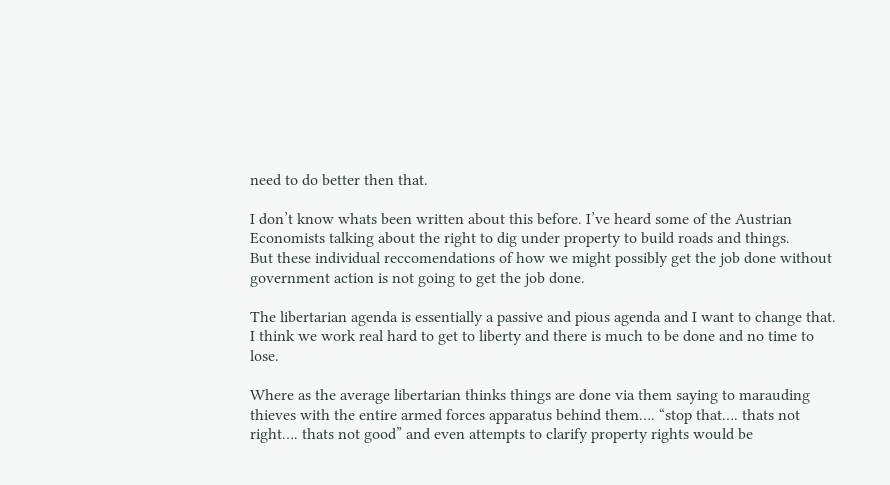need to do better then that.

I don’t know whats been written about this before. I’ve heard some of the Austrian Economists talking about the right to dig under property to build roads and things.
But these individual reccomendations of how we might possibly get the job done without government action is not going to get the job done.

The libertarian agenda is essentially a passive and pious agenda and I want to change that. I think we work real hard to get to liberty and there is much to be done and no time to lose.

Where as the average libertarian thinks things are done via them saying to marauding thieves with the entire armed forces apparatus behind them…. “stop that…. thats not right…. thats not good” and even attempts to clarify property rights would be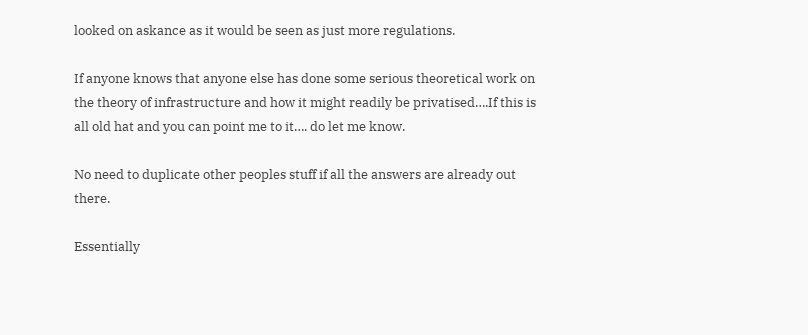looked on askance as it would be seen as just more regulations.

If anyone knows that anyone else has done some serious theoretical work on the theory of infrastructure and how it might readily be privatised….If this is all old hat and you can point me to it…. do let me know.

No need to duplicate other peoples stuff if all the answers are already out there.

Essentially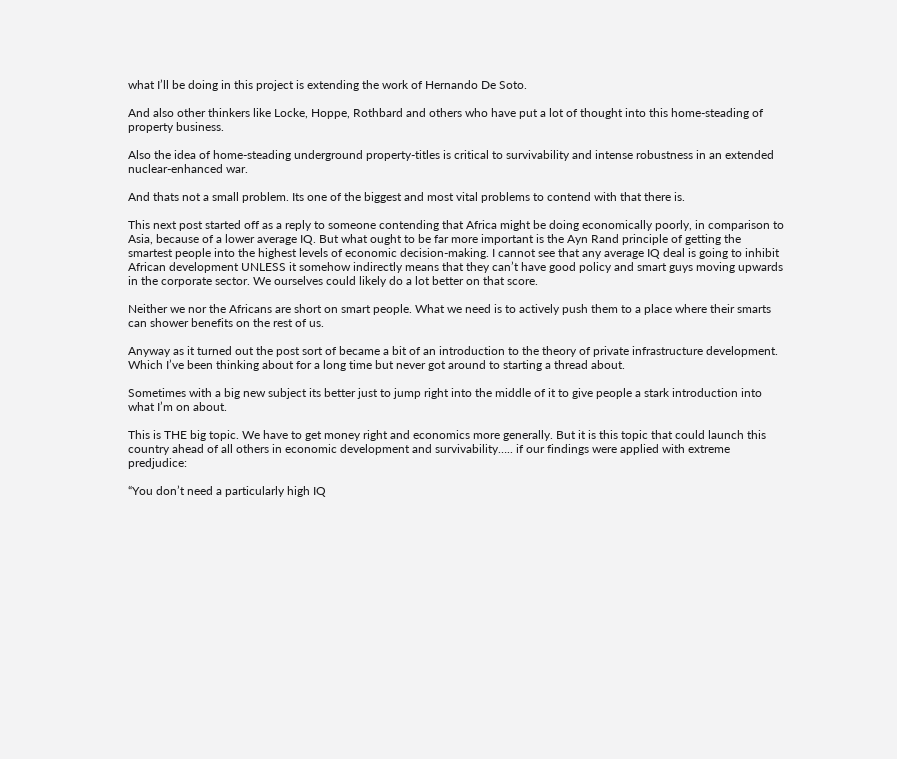what I’ll be doing in this project is extending the work of Hernando De Soto.

And also other thinkers like Locke, Hoppe, Rothbard and others who have put a lot of thought into this home-steading of property business.

Also the idea of home-steading underground property-titles is critical to survivability and intense robustness in an extended nuclear-enhanced war.

And thats not a small problem. Its one of the biggest and most vital problems to contend with that there is.

This next post started off as a reply to someone contending that Africa might be doing economically poorly, in comparison to Asia, because of a lower average IQ. But what ought to be far more important is the Ayn Rand principle of getting the smartest people into the highest levels of economic decision-making. I cannot see that any average IQ deal is going to inhibit African development UNLESS it somehow indirectly means that they can’t have good policy and smart guys moving upwards in the corporate sector. We ourselves could likely do a lot better on that score.

Neither we nor the Africans are short on smart people. What we need is to actively push them to a place where their smarts can shower benefits on the rest of us.

Anyway as it turned out the post sort of became a bit of an introduction to the theory of private infrastructure development. Which I’ve been thinking about for a long time but never got around to starting a thread about.

Sometimes with a big new subject its better just to jump right into the middle of it to give people a stark introduction into what I’m on about.

This is THE big topic. We have to get money right and economics more generally. But it is this topic that could launch this country ahead of all others in economic development and survivability….. if our findings were applied with extreme predjudice:

“You don’t need a particularly high IQ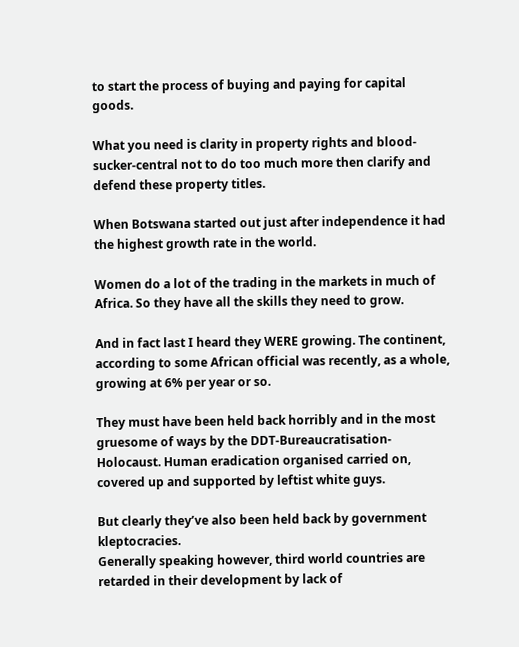to start the process of buying and paying for capital goods.

What you need is clarity in property rights and blood-sucker-central not to do too much more then clarify and defend these property titles.

When Botswana started out just after independence it had the highest growth rate in the world.

Women do a lot of the trading in the markets in much of Africa. So they have all the skills they need to grow.

And in fact last I heard they WERE growing. The continent, according to some African official was recently, as a whole, growing at 6% per year or so.

They must have been held back horribly and in the most gruesome of ways by the DDT-Bureaucratisation-Holocaust. Human eradication organised carried on, covered up and supported by leftist white guys.

But clearly they’ve also been held back by government kleptocracies.
Generally speaking however, third world countries are retarded in their development by lack of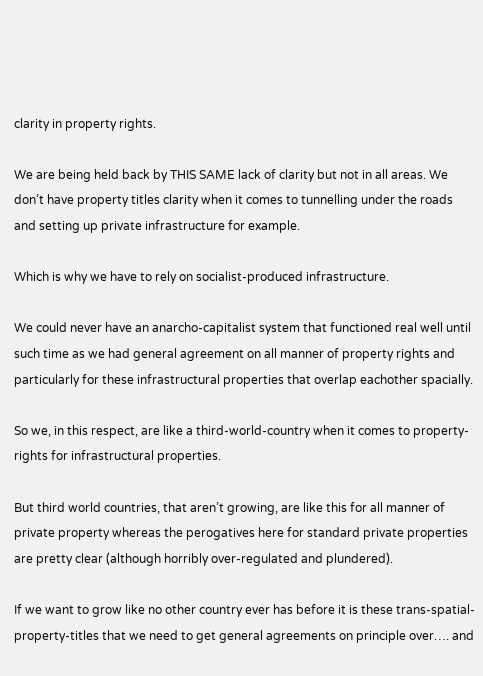clarity in property rights.

We are being held back by THIS SAME lack of clarity but not in all areas. We don’t have property titles clarity when it comes to tunnelling under the roads and setting up private infrastructure for example.

Which is why we have to rely on socialist-produced infrastructure.

We could never have an anarcho-capitalist system that functioned real well until such time as we had general agreement on all manner of property rights and particularly for these infrastructural properties that overlap eachother spacially.

So we, in this respect, are like a third-world-country when it comes to property-rights for infrastructural properties.

But third world countries, that aren’t growing, are like this for all manner of private property whereas the perogatives here for standard private properties are pretty clear (although horribly over-regulated and plundered).

If we want to grow like no other country ever has before it is these trans-spatial-property-titles that we need to get general agreements on principle over…. and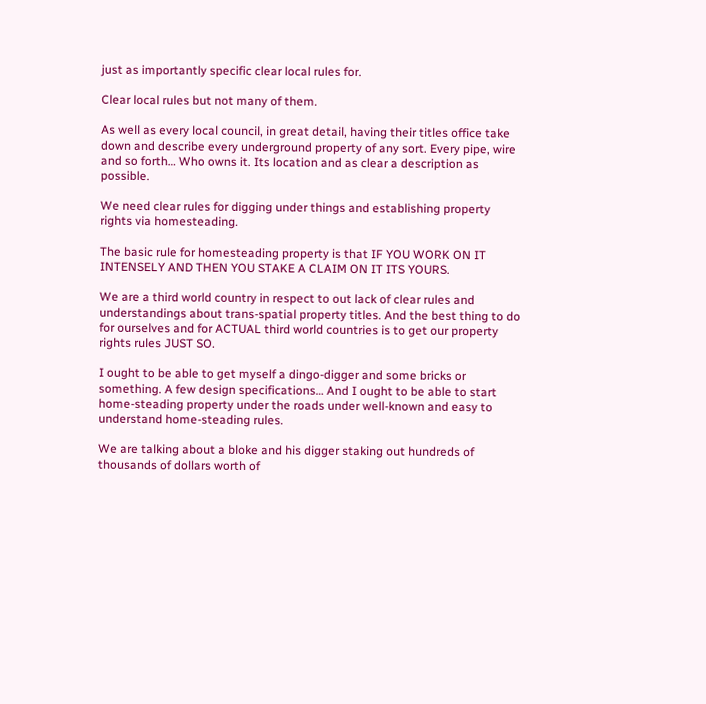just as importantly specific clear local rules for.

Clear local rules but not many of them.

As well as every local council, in great detail, having their titles office take down and describe every underground property of any sort. Every pipe, wire and so forth… Who owns it. Its location and as clear a description as possible.

We need clear rules for digging under things and establishing property rights via homesteading.

The basic rule for homesteading property is that IF YOU WORK ON IT INTENSELY AND THEN YOU STAKE A CLAIM ON IT ITS YOURS.

We are a third world country in respect to out lack of clear rules and understandings about trans-spatial property titles. And the best thing to do for ourselves and for ACTUAL third world countries is to get our property rights rules JUST SO.

I ought to be able to get myself a dingo-digger and some bricks or something. A few design specifications… And I ought to be able to start home-steading property under the roads under well-known and easy to understand home-steading rules.

We are talking about a bloke and his digger staking out hundreds of thousands of dollars worth of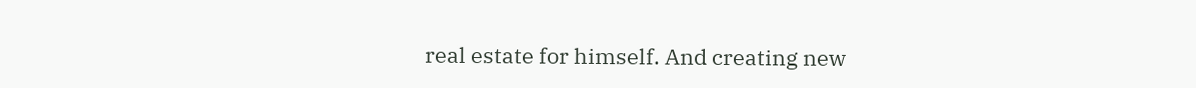real estate for himself. And creating new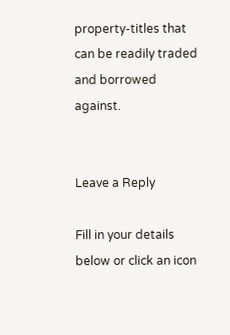property-titles that can be readily traded and borrowed against.


Leave a Reply

Fill in your details below or click an icon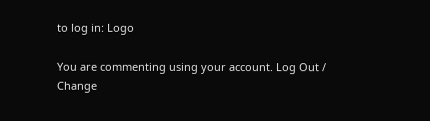to log in: Logo

You are commenting using your account. Log Out /  Change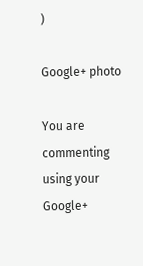)

Google+ photo

You are commenting using your Google+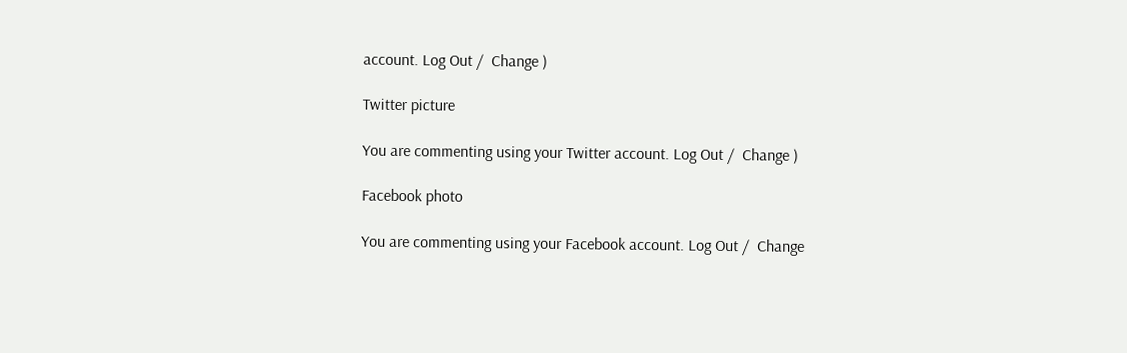account. Log Out /  Change )

Twitter picture

You are commenting using your Twitter account. Log Out /  Change )

Facebook photo

You are commenting using your Facebook account. Log Out /  Change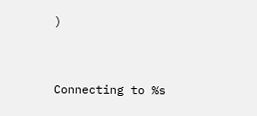)


Connecting to %s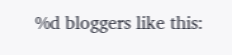%d bloggers like this: